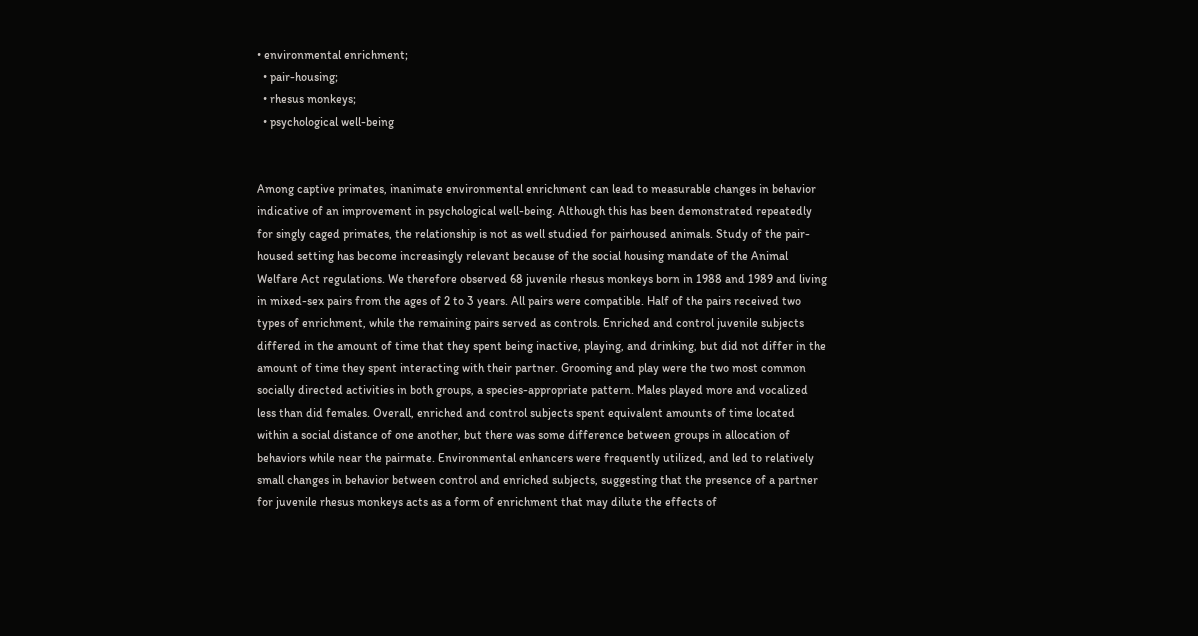• environmental enrichment;
  • pair-housing;
  • rhesus monkeys;
  • psychological well-being


Among captive primates, inanimate environmental enrichment can lead to measurable changes in behavior indicative of an improvement in psychological well-being. Although this has been demonstrated repeatedly for singly caged primates, the relationship is not as well studied for pairhoused animals. Study of the pair-housed setting has become increasingly relevant because of the social housing mandate of the Animal Welfare Act regulations. We therefore observed 68 juvenile rhesus monkeys born in 1988 and 1989 and living in mixed-sex pairs from the ages of 2 to 3 years. All pairs were compatible. Half of the pairs received two types of enrichment, while the remaining pairs served as controls. Enriched and control juvenile subjects differed in the amount of time that they spent being inactive, playing, and drinking, but did not differ in the amount of time they spent interacting with their partner. Grooming and play were the two most common socially directed activities in both groups, a species-appropriate pattern. Males played more and vocalized less than did females. Overall, enriched and control subjects spent equivalent amounts of time located within a social distance of one another, but there was some difference between groups in allocation of behaviors while near the pairmate. Environmental enhancers were frequently utilized, and led to relatively small changes in behavior between control and enriched subjects, suggesting that the presence of a partner for juvenile rhesus monkeys acts as a form of enrichment that may dilute the effects of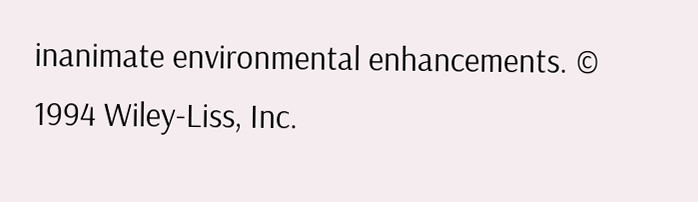inanimate environmental enhancements. © 1994 Wiley-Liss, Inc.